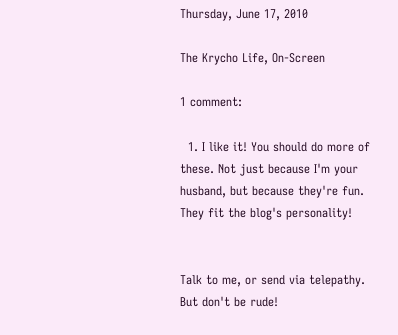Thursday, June 17, 2010

The Krycho Life, On-Screen

1 comment:

  1. I like it! You should do more of these. Not just because I'm your husband, but because they're fun. They fit the blog's personality!


Talk to me, or send via telepathy. But don't be rude!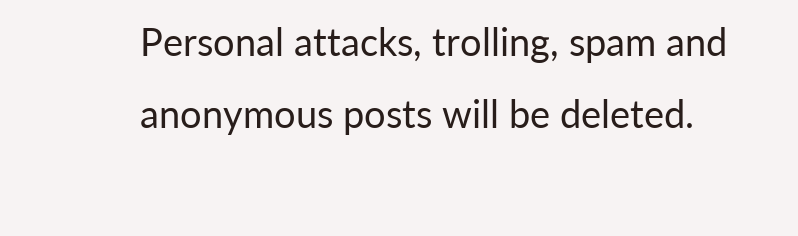Personal attacks, trolling, spam and anonymous posts will be deleted.